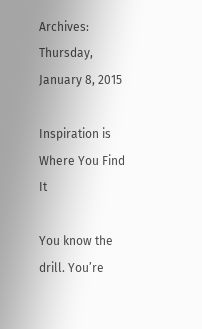Archives: Thursday, January 8, 2015

Inspiration is Where You Find It

You know the drill. You’re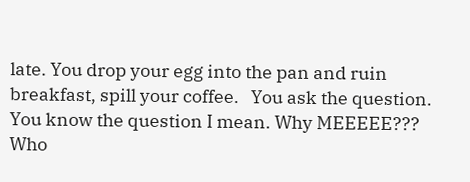late. You drop your egg into the pan and ruin breakfast, spill your coffee.   You ask the question. You know the question I mean. Why MEEEEE??? Who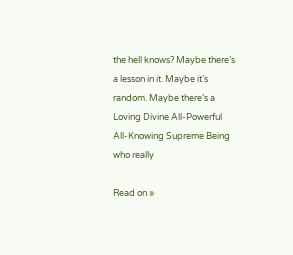the hell knows? Maybe there’s a lesson in it. Maybe it’s random. Maybe there’s a Loving Divine All-Powerful All-Knowing Supreme Being who really

Read on »